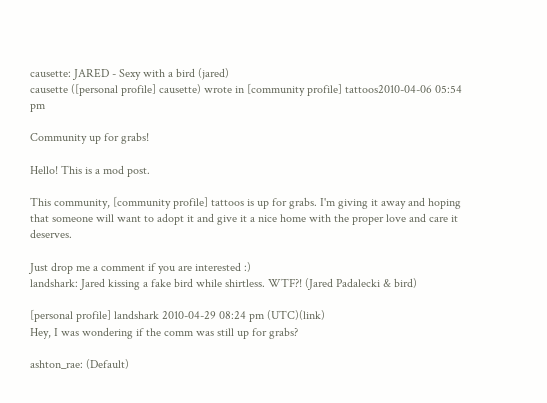causette: JARED - Sexy with a bird (jared)
causette ([personal profile] causette) wrote in [community profile] tattoos2010-04-06 05:54 pm

Community up for grabs!

Hello! This is a mod post.

This community, [community profile] tattoos is up for grabs. I'm giving it away and hoping that someone will want to adopt it and give it a nice home with the proper love and care it deserves.

Just drop me a comment if you are interested :)
landshark: Jared kissing a fake bird while shirtless. WTF?! (Jared Padalecki & bird)

[personal profile] landshark 2010-04-29 08:24 pm (UTC)(link)
Hey, I was wondering if the comm was still up for grabs?

ashton_rae: (Default)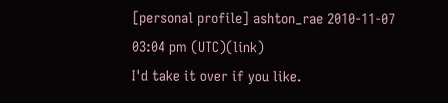[personal profile] ashton_rae 2010-11-07 03:04 pm (UTC)(link)
I'd take it over if you like.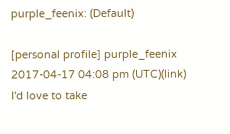purple_feenix: (Default)

[personal profile] purple_feenix 2017-04-17 04:08 pm (UTC)(link)
I'd love to take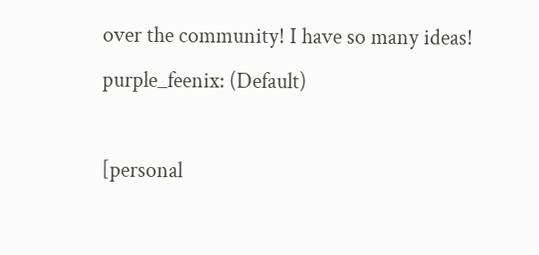over the community! I have so many ideas!
purple_feenix: (Default)

[personal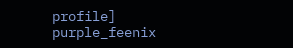profile] purple_feenix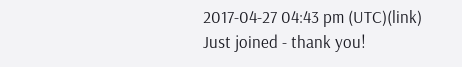2017-04-27 04:43 pm (UTC)(link)
Just joined - thank you!